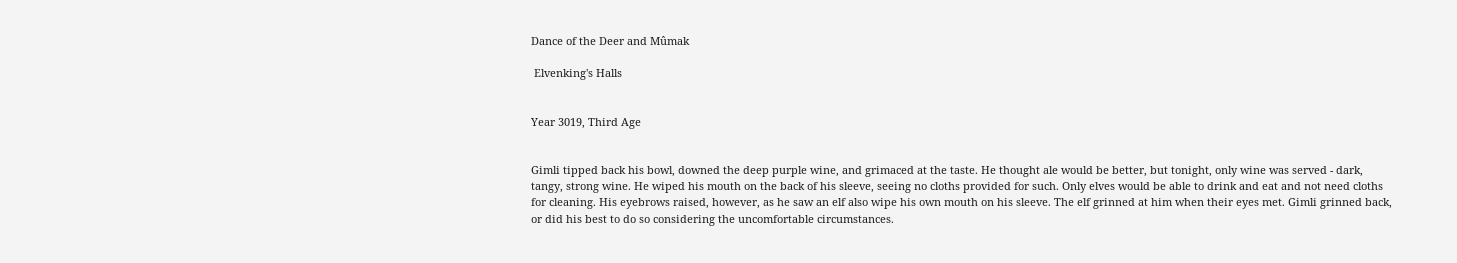Dance of the Deer and Mûmak

 Elvenking's Halls


Year 3019, Third Age


Gimli tipped back his bowl, downed the deep purple wine, and grimaced at the taste. He thought ale would be better, but tonight, only wine was served - dark, tangy, strong wine. He wiped his mouth on the back of his sleeve, seeing no cloths provided for such. Only elves would be able to drink and eat and not need cloths for cleaning. His eyebrows raised, however, as he saw an elf also wipe his own mouth on his sleeve. The elf grinned at him when their eyes met. Gimli grinned back, or did his best to do so considering the uncomfortable circumstances.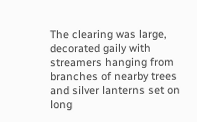The clearing was large, decorated gaily with streamers hanging from branches of nearby trees and silver lanterns set on long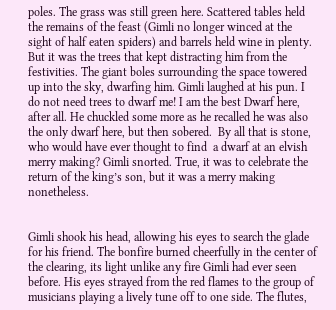poles. The grass was still green here. Scattered tables held the remains of the feast (Gimli no longer winced at the sight of half eaten spiders) and barrels held wine in plenty. But it was the trees that kept distracting him from the festivities. The giant boles surrounding the space towered up into the sky, dwarfing him. Gimli laughed at his pun. I do not need trees to dwarf me! I am the best Dwarf here, after all. He chuckled some more as he recalled he was also the only dwarf here, but then sobered.  By all that is stone, who would have ever thought to find  a dwarf at an elvish merry making? Gimli snorted. True, it was to celebrate the return of the king’s son, but it was a merry making nonetheless.


Gimli shook his head, allowing his eyes to search the glade for his friend. The bonfire burned cheerfully in the center of the clearing, its light unlike any fire Gimli had ever seen before. His eyes strayed from the red flames to the group of musicians playing a lively tune off to one side. The flutes,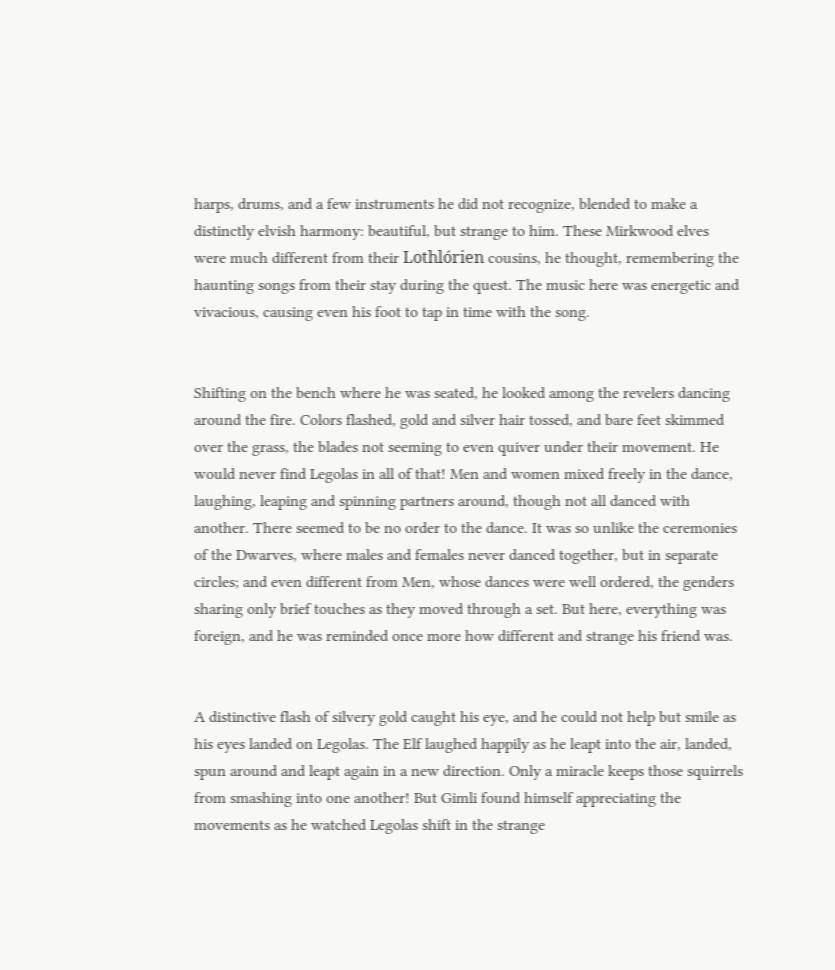harps, drums, and a few instruments he did not recognize, blended to make a distinctly elvish harmony: beautiful, but strange to him. These Mirkwood elves were much different from their Lothlórien cousins, he thought, remembering the haunting songs from their stay during the quest. The music here was energetic and vivacious, causing even his foot to tap in time with the song.


Shifting on the bench where he was seated, he looked among the revelers dancing around the fire. Colors flashed, gold and silver hair tossed, and bare feet skimmed over the grass, the blades not seeming to even quiver under their movement. He would never find Legolas in all of that! Men and women mixed freely in the dance, laughing, leaping and spinning partners around, though not all danced with another. There seemed to be no order to the dance. It was so unlike the ceremonies of the Dwarves, where males and females never danced together, but in separate circles; and even different from Men, whose dances were well ordered, the genders sharing only brief touches as they moved through a set. But here, everything was foreign, and he was reminded once more how different and strange his friend was.


A distinctive flash of silvery gold caught his eye, and he could not help but smile as his eyes landed on Legolas. The Elf laughed happily as he leapt into the air, landed, spun around and leapt again in a new direction. Only a miracle keeps those squirrels from smashing into one another! But Gimli found himself appreciating the movements as he watched Legolas shift in the strange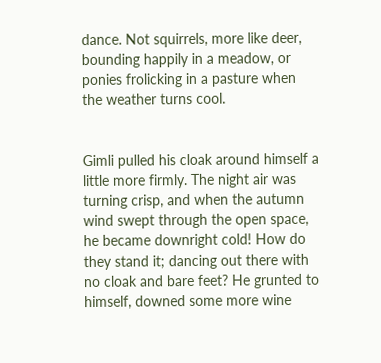dance. Not squirrels, more like deer, bounding happily in a meadow, or ponies frolicking in a pasture when the weather turns cool.


Gimli pulled his cloak around himself a little more firmly. The night air was turning crisp, and when the autumn wind swept through the open space, he became downright cold! How do they stand it; dancing out there with no cloak and bare feet? He grunted to himself, downed some more wine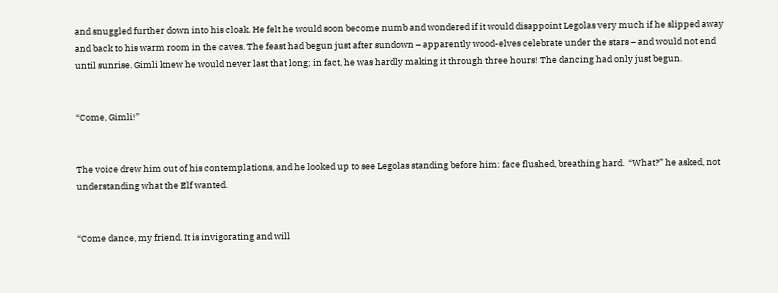and snuggled further down into his cloak. He felt he would soon become numb and wondered if it would disappoint Legolas very much if he slipped away and back to his warm room in the caves. The feast had begun just after sundown – apparently wood-elves celebrate under the stars – and would not end until sunrise. Gimli knew he would never last that long; in fact, he was hardly making it through three hours! The dancing had only just begun.


“Come, Gimli!”


The voice drew him out of his contemplations, and he looked up to see Legolas standing before him: face flushed, breathing hard.  “What?” he asked, not understanding what the Elf wanted.


“Come dance, my friend. It is invigorating and will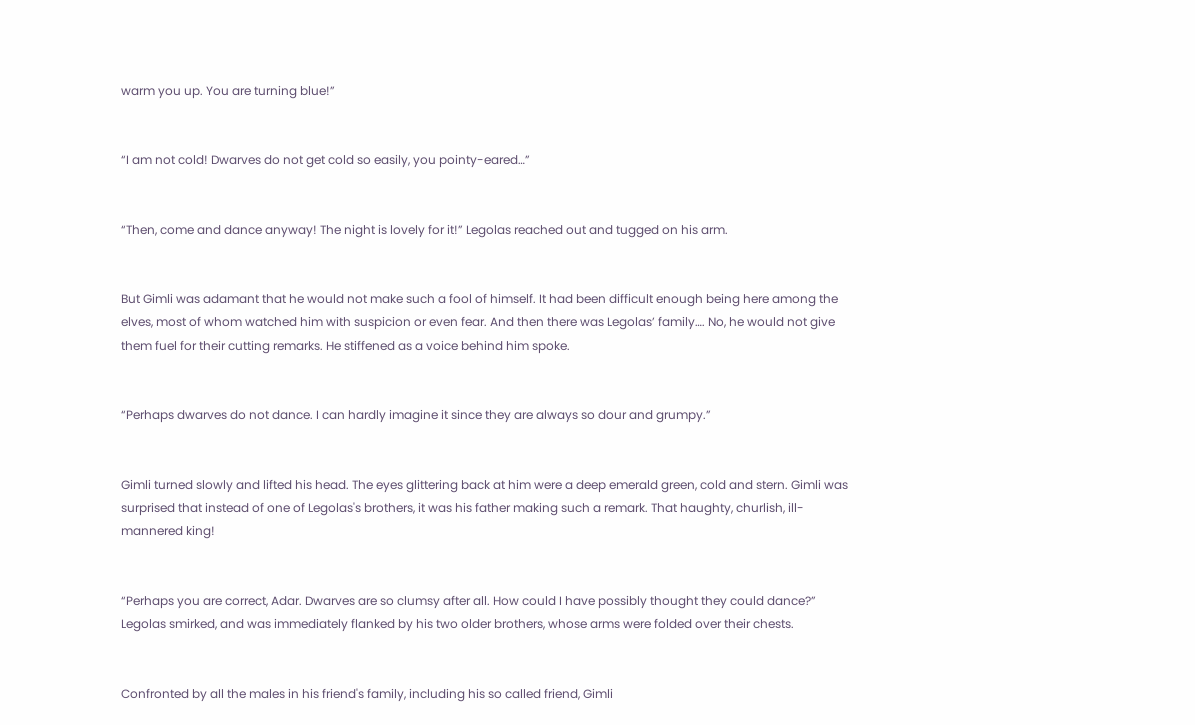warm you up. You are turning blue!”


“I am not cold! Dwarves do not get cold so easily, you pointy-eared…”


“Then, come and dance anyway! The night is lovely for it!” Legolas reached out and tugged on his arm.


But Gimli was adamant that he would not make such a fool of himself. It had been difficult enough being here among the elves, most of whom watched him with suspicion or even fear. And then there was Legolas’ family…. No, he would not give them fuel for their cutting remarks. He stiffened as a voice behind him spoke.


“Perhaps dwarves do not dance. I can hardly imagine it since they are always so dour and grumpy.”


Gimli turned slowly and lifted his head. The eyes glittering back at him were a deep emerald green, cold and stern. Gimli was surprised that instead of one of Legolas's brothers, it was his father making such a remark. That haughty, churlish, ill-mannered king!


“Perhaps you are correct, Adar. Dwarves are so clumsy after all. How could I have possibly thought they could dance?” Legolas smirked, and was immediately flanked by his two older brothers, whose arms were folded over their chests.


Confronted by all the males in his friend's family, including his so called friend, Gimli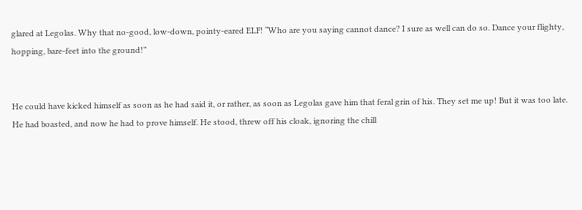glared at Legolas. Why that no-good, low-down, pointy-eared ELF! “Who are you saying cannot dance? I sure as well can do so. Dance your flighty, hopping, bare-feet into the ground!”


He could have kicked himself as soon as he had said it, or rather, as soon as Legolas gave him that feral grin of his. They set me up! But it was too late. He had boasted, and now he had to prove himself. He stood, threw off his cloak, ignoring the chill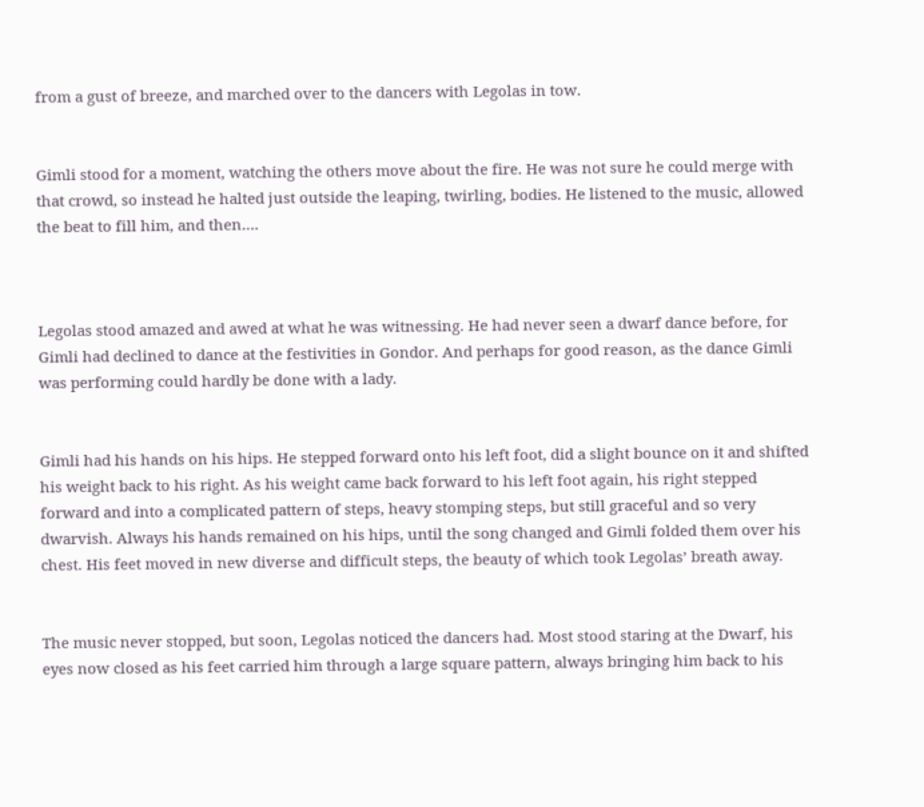from a gust of breeze, and marched over to the dancers with Legolas in tow.


Gimli stood for a moment, watching the others move about the fire. He was not sure he could merge with that crowd, so instead he halted just outside the leaping, twirling, bodies. He listened to the music, allowed the beat to fill him, and then….



Legolas stood amazed and awed at what he was witnessing. He had never seen a dwarf dance before, for Gimli had declined to dance at the festivities in Gondor. And perhaps for good reason, as the dance Gimli was performing could hardly be done with a lady.


Gimli had his hands on his hips. He stepped forward onto his left foot, did a slight bounce on it and shifted his weight back to his right. As his weight came back forward to his left foot again, his right stepped forward and into a complicated pattern of steps, heavy stomping steps, but still graceful and so very dwarvish. Always his hands remained on his hips, until the song changed and Gimli folded them over his chest. His feet moved in new diverse and difficult steps, the beauty of which took Legolas’ breath away.


The music never stopped, but soon, Legolas noticed the dancers had. Most stood staring at the Dwarf, his eyes now closed as his feet carried him through a large square pattern, always bringing him back to his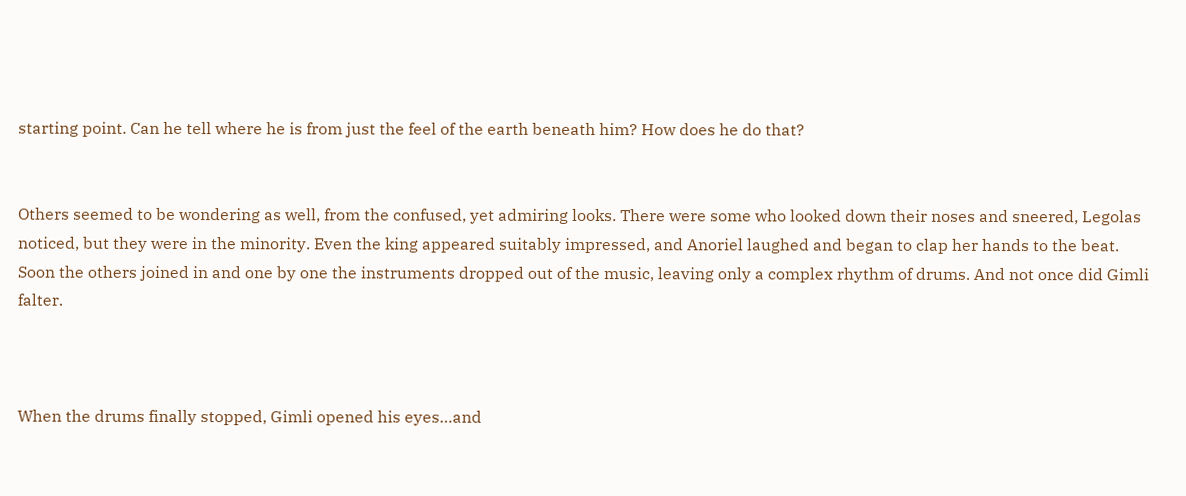starting point. Can he tell where he is from just the feel of the earth beneath him? How does he do that?


Others seemed to be wondering as well, from the confused, yet admiring looks. There were some who looked down their noses and sneered, Legolas noticed, but they were in the minority. Even the king appeared suitably impressed, and Anoriel laughed and began to clap her hands to the beat.  Soon the others joined in and one by one the instruments dropped out of the music, leaving only a complex rhythm of drums. And not once did Gimli falter.



When the drums finally stopped, Gimli opened his eyes…and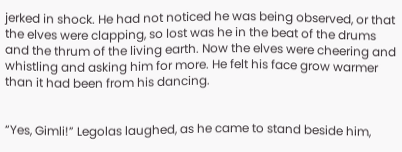jerked in shock. He had not noticed he was being observed, or that the elves were clapping, so lost was he in the beat of the drums and the thrum of the living earth. Now the elves were cheering and whistling and asking him for more. He felt his face grow warmer than it had been from his dancing.


“Yes, Gimli!” Legolas laughed, as he came to stand beside him,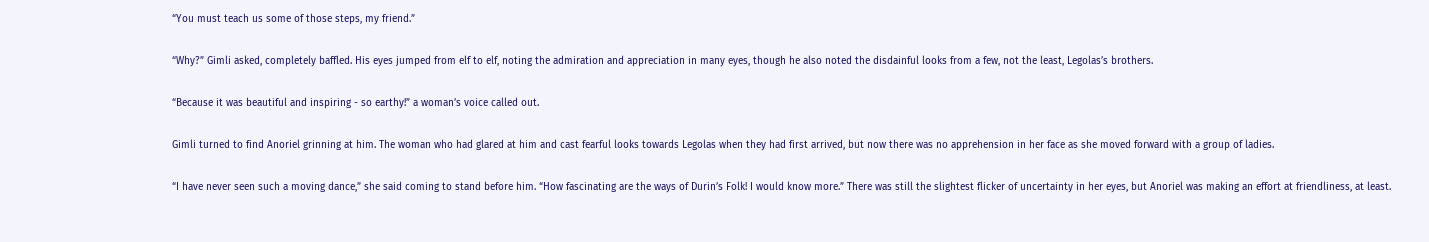“You must teach us some of those steps, my friend.”


“Why?” Gimli asked, completely baffled. His eyes jumped from elf to elf, noting the admiration and appreciation in many eyes, though he also noted the disdainful looks from a few, not the least, Legolas’s brothers.


“Because it was beautiful and inspiring - so earthy!” a woman’s voice called out.


Gimli turned to find Anoriel grinning at him. The woman who had glared at him and cast fearful looks towards Legolas when they had first arrived, but now there was no apprehension in her face as she moved forward with a group of ladies.


“I have never seen such a moving dance,” she said coming to stand before him. “How fascinating are the ways of Durin’s Folk! I would know more.” There was still the slightest flicker of uncertainty in her eyes, but Anoriel was making an effort at friendliness, at least.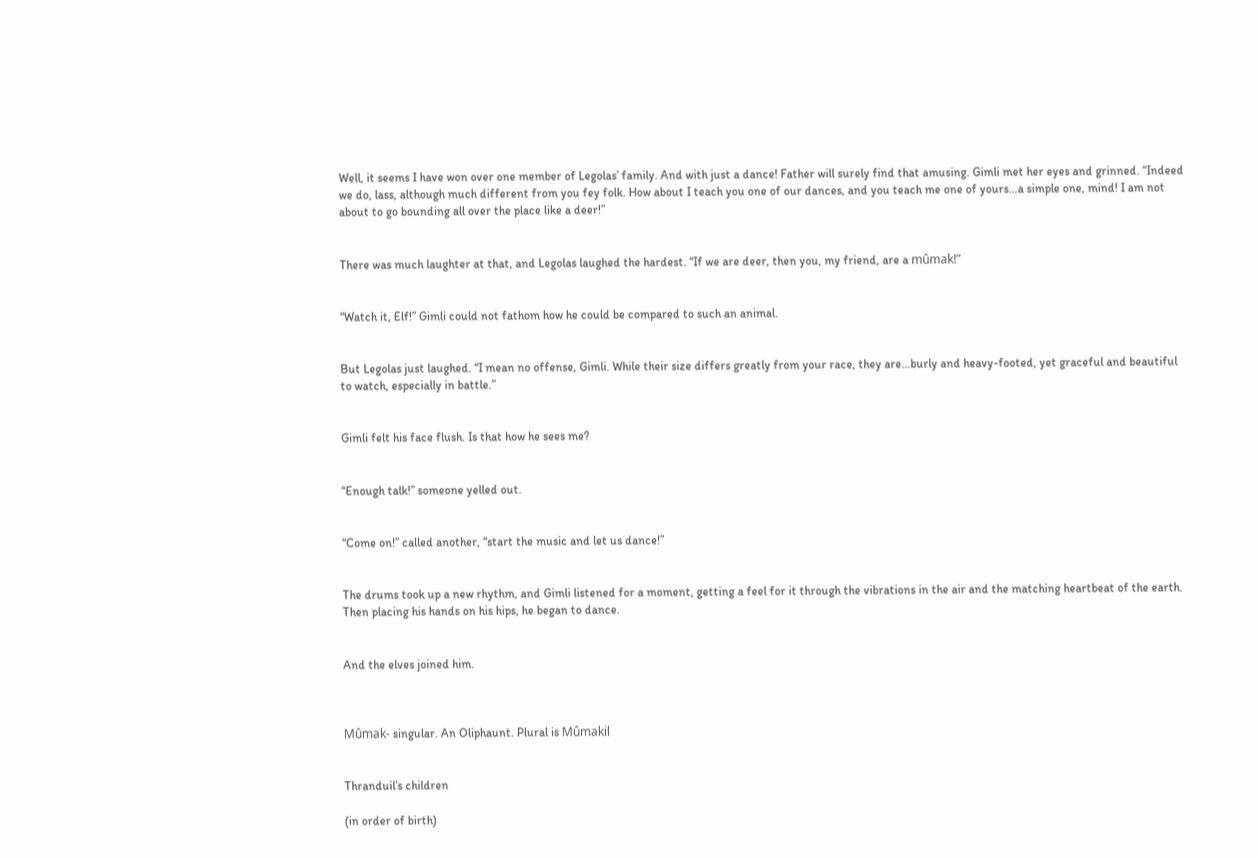Well, it seems I have won over one member of Legolas’ family. And with just a dance! Father will surely find that amusing. Gimli met her eyes and grinned. “Indeed we do, lass, although much different from you fey folk. How about I teach you one of our dances, and you teach me one of yours…a simple one, mind! I am not about to go bounding all over the place like a deer!”


There was much laughter at that, and Legolas laughed the hardest. “If we are deer, then you, my friend, are a mûmak!”


“Watch it, Elf!” Gimli could not fathom how he could be compared to such an animal.


But Legolas just laughed. “I mean no offense, Gimli. While their size differs greatly from your race, they are…burly and heavy-footed, yet graceful and beautiful to watch, especially in battle.”


Gimli felt his face flush. Is that how he sees me?


“Enough talk!” someone yelled out.


“Come on!” called another, “start the music and let us dance!”


The drums took up a new rhythm, and Gimli listened for a moment, getting a feel for it through the vibrations in the air and the matching heartbeat of the earth. Then placing his hands on his hips, he began to dance.


And the elves joined him.



Mûmak- singular. An Oliphaunt. Plural is Mûmakil


Thranduil’s children

(in order of birth)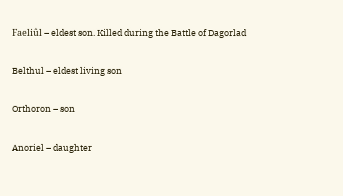Faeliûl – eldest son. Killed during the Battle of Dagorlad

Belthul – eldest living son

Orthoron – son

Anoriel – daughter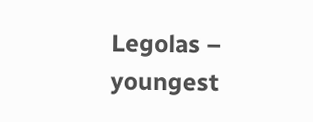Legolas – youngest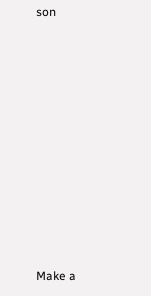son










Make a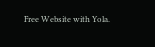Free Website with Yola.